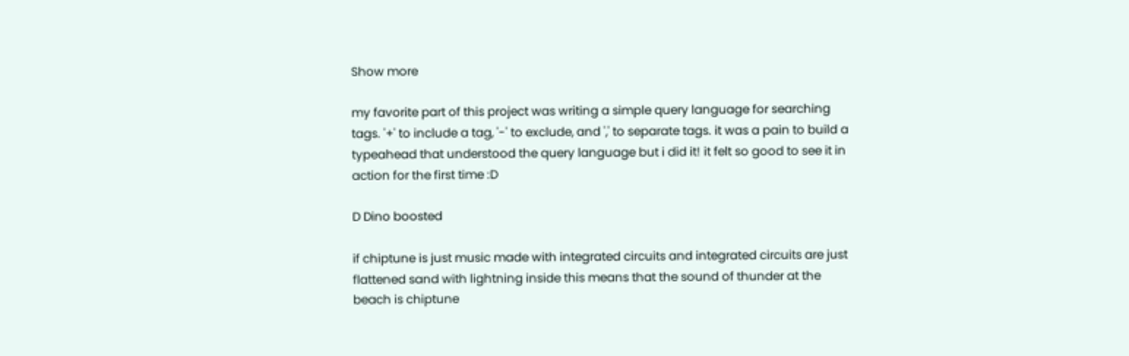Show more

my favorite part of this project was writing a simple query language for searching tags. '+' to include a tag, '-' to exclude, and ',' to separate tags. it was a pain to build a typeahead that understood the query language but i did it! it felt so good to see it in action for the first time :D

D Dino boosted

if chiptune is just music made with integrated circuits and integrated circuits are just flattened sand with lightning inside this means that the sound of thunder at the beach is chiptune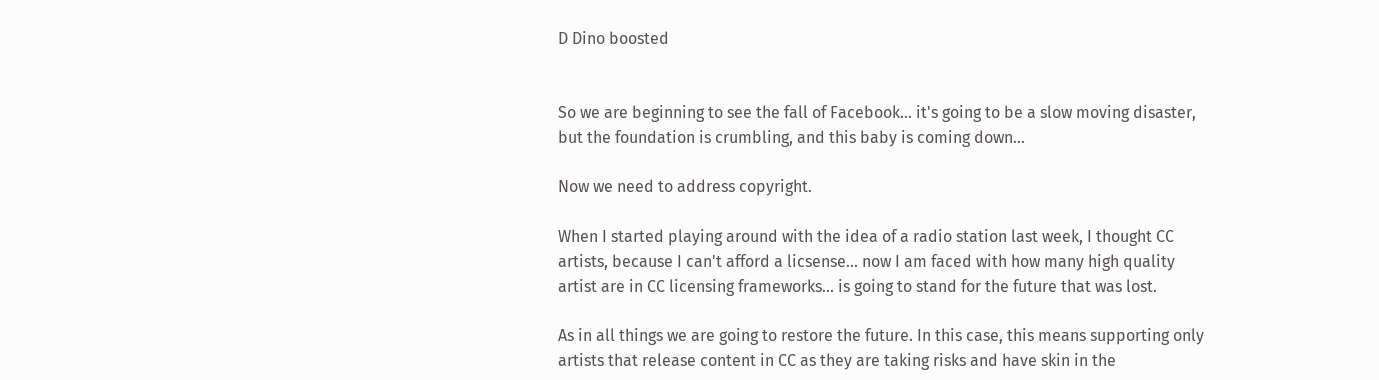D Dino boosted


So we are beginning to see the fall of Facebook... it's going to be a slow moving disaster, but the foundation is crumbling, and this baby is coming down...

Now we need to address copyright.

When I started playing around with the idea of a radio station last week, I thought CC artists, because I can't afford a licsense... now I am faced with how many high quality artist are in CC licensing frameworks... is going to stand for the future that was lost.

As in all things we are going to restore the future. In this case, this means supporting only artists that release content in CC as they are taking risks and have skin in the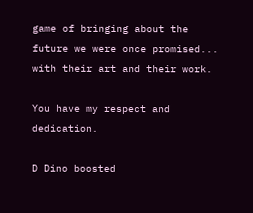game of bringing about the future we were once promised... with their art and their work.

You have my respect and dedication.

D Dino boosted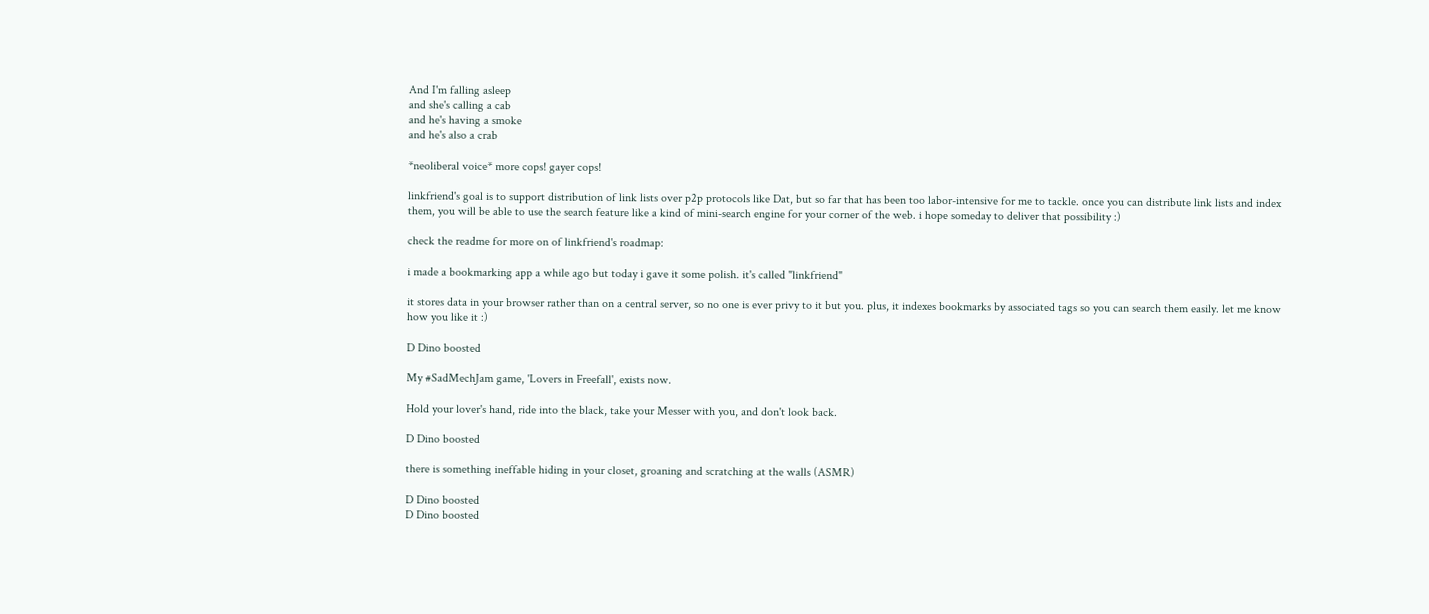And I'm falling asleep
and she's calling a cab
and he's having a smoke
and he's also a crab

*neoliberal voice* more cops! gayer cops!

linkfriend's goal is to support distribution of link lists over p2p protocols like Dat, but so far that has been too labor-intensive for me to tackle. once you can distribute link lists and index them, you will be able to use the search feature like a kind of mini-search engine for your corner of the web. i hope someday to deliver that possibility :)

check the readme for more on of linkfriend's roadmap:

i made a bookmarking app a while ago but today i gave it some polish. it's called "linkfriend"

it stores data in your browser rather than on a central server, so no one is ever privy to it but you. plus, it indexes bookmarks by associated tags so you can search them easily. let me know how you like it :)

D Dino boosted

My #SadMechJam game, 'Lovers in Freefall', exists now.

Hold your lover's hand, ride into the black, take your Messer with you, and don't look back.

D Dino boosted

there is something ineffable hiding in your closet, groaning and scratching at the walls (ASMR)

D Dino boosted
D Dino boosted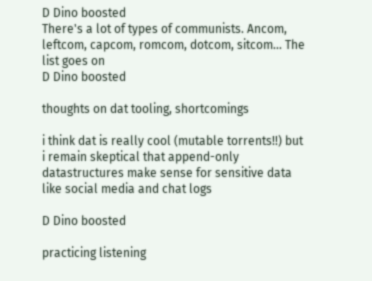D Dino boosted
There's a lot of types of communists. Ancom, leftcom, capcom, romcom, dotcom, sitcom... The list goes on
D Dino boosted

thoughts on dat tooling, shortcomings

i think dat is really cool (mutable torrents!!) but i remain skeptical that append-only datastructures make sense for sensitive data like social media and chat logs

D Dino boosted

practicing listening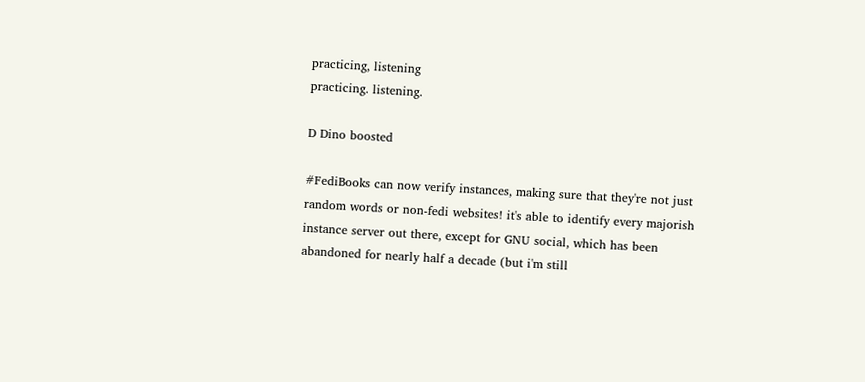practicing, listening
practicing. listening.

D Dino boosted

#FediBooks can now verify instances, making sure that they're not just random words or non-fedi websites! it's able to identify every majorish instance server out there, except for GNU social, which has been abandoned for nearly half a decade (but i'm still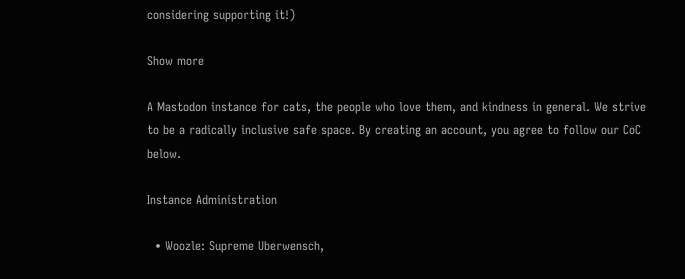considering supporting it!)

Show more

A Mastodon instance for cats, the people who love them, and kindness in general. We strive to be a radically inclusive safe space. By creating an account, you agree to follow our CoC below.

Instance Administration

  • Woozle: Supreme Uberwensch,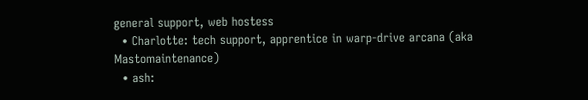general support, web hostess
  • Charlotte: tech support, apprentice in warp-drive arcana (aka Mastomaintenance)
  • ash: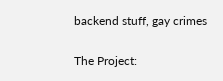backend stuff, gay crimes

The Project: